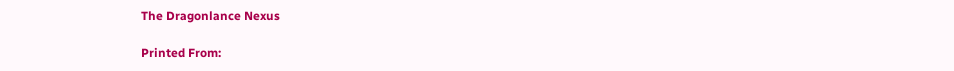The Dragonlance Nexus

Printed From: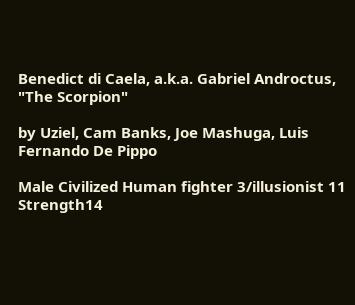Benedict di Caela, a.k.a. Gabriel Androctus, "The Scorpion"

by Uziel, Cam Banks, Joe Mashuga, Luis Fernando De Pippo

Male Civilized Human fighter 3/illusionist 11
Strength14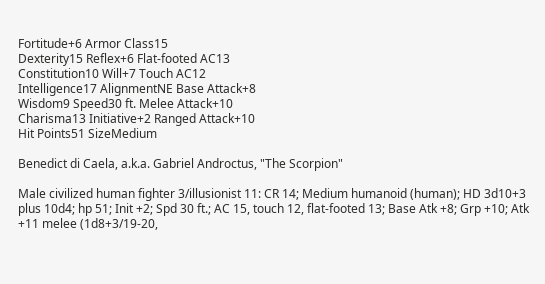Fortitude+6 Armor Class15
Dexterity15 Reflex+6 Flat-footed AC13
Constitution10 Will+7 Touch AC12
Intelligence17 AlignmentNE Base Attack+8
Wisdom9 Speed30 ft. Melee Attack+10
Charisma13 Initiative+2 Ranged Attack+10
Hit Points51 SizeMedium

Benedict di Caela, a.k.a. Gabriel Androctus, "The Scorpion"

Male civilized human fighter 3/illusionist 11: CR 14; Medium humanoid (human); HD 3d10+3 plus 10d4; hp 51; Init +2; Spd 30 ft.; AC 15, touch 12, flat-footed 13; Base Atk +8; Grp +10; Atk +11 melee (1d8+3/19-20,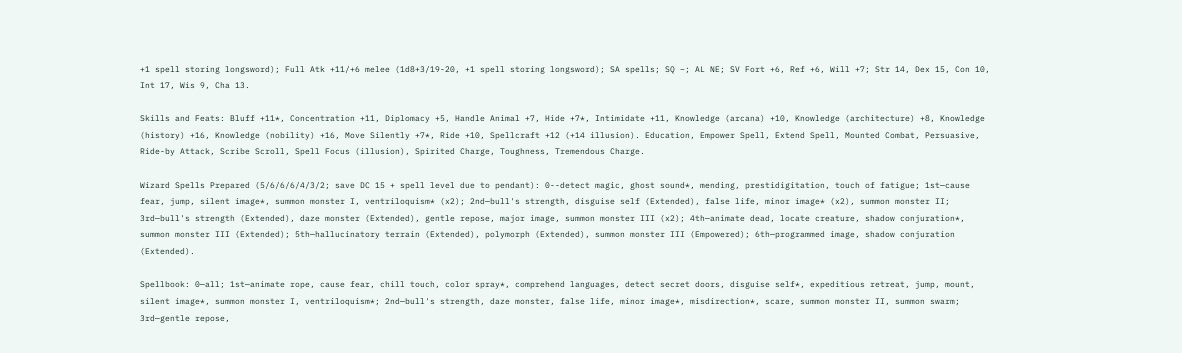+1 spell storing longsword); Full Atk +11/+6 melee (1d8+3/19-20, +1 spell storing longsword); SA spells; SQ –; AL NE; SV Fort +6, Ref +6, Will +7; Str 14, Dex 15, Con 10, Int 17, Wis 9, Cha 13.

Skills and Feats: Bluff +11*, Concentration +11, Diplomacy +5, Handle Animal +7, Hide +7*, Intimidate +11, Knowledge (arcana) +10, Knowledge (architecture) +8, Knowledge (history) +16, Knowledge (nobility) +16, Move Silently +7*, Ride +10, Spellcraft +12 (+14 illusion). Education, Empower Spell, Extend Spell, Mounted Combat, Persuasive, Ride-by Attack, Scribe Scroll, Spell Focus (illusion), Spirited Charge, Toughness, Tremendous Charge.

Wizard Spells Prepared (5/6/6/6/4/3/2; save DC 15 + spell level due to pendant): 0--detect magic, ghost sound*, mending, prestidigitation, touch of fatigue; 1st—cause fear, jump, silent image*, summon monster I, ventriloquism* (x2); 2nd—bull's strength, disguise self (Extended), false life, minor image* (x2), summon monster II; 3rd—bull's strength (Extended), daze monster (Extended), gentle repose, major image, summon monster III (x2); 4th—animate dead, locate creature, shadow conjuration*, summon monster III (Extended); 5th—hallucinatory terrain (Extended), polymorph (Extended), summon monster III (Empowered); 6th—programmed image, shadow conjuration (Extended).

Spellbook: 0—all; 1st—animate rope, cause fear, chill touch, color spray*, comprehend languages, detect secret doors, disguise self*, expeditious retreat, jump, mount, silent image*, summon monster I, ventriloquism*; 2nd—bull's strength, daze monster, false life, minor image*, misdirection*, scare, summon monster II, summon swarm; 3rd—gentle repose,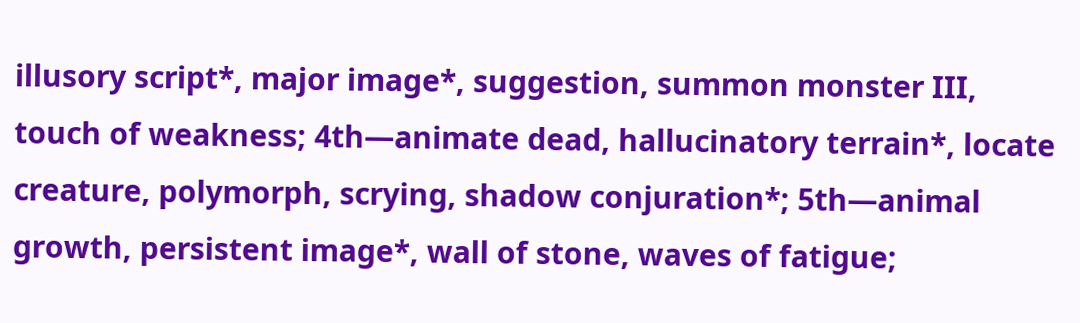illusory script*, major image*, suggestion, summon monster III, touch of weakness; 4th—animate dead, hallucinatory terrain*, locate creature, polymorph, scrying, shadow conjuration*; 5th—animal growth, persistent image*, wall of stone, waves of fatigue;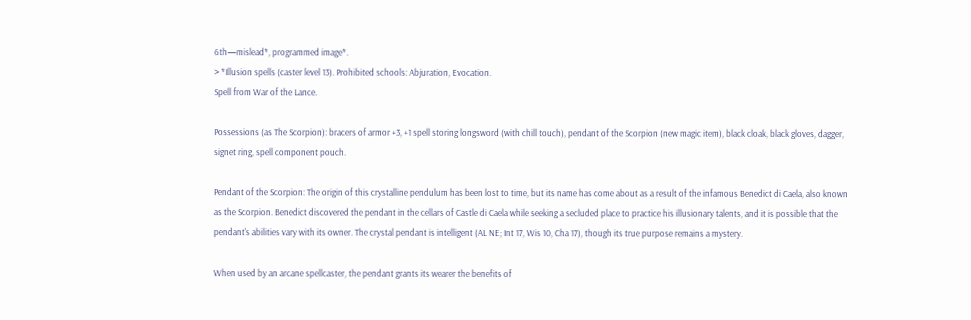6th—mislead*, programmed image*.
> *Illusion spells (caster level 13). Prohibited schools: Abjuration, Evocation.
Spell from War of the Lance.

Possessions (as The Scorpion): bracers of armor +3, +1 spell storing longsword (with chill touch), pendant of the Scorpion (new magic item), black cloak, black gloves, dagger, signet ring, spell component pouch.

Pendant of the Scorpion: The origin of this crystalline pendulum has been lost to time, but its name has come about as a result of the infamous Benedict di Caela, also known as the Scorpion. Benedict discovered the pendant in the cellars of Castle di Caela while seeking a secluded place to practice his illusionary talents, and it is possible that the pendant's abilities vary with its owner. The crystal pendant is intelligent (AL NE; Int 17, Wis 10, Cha 17), though its true purpose remains a mystery.

When used by an arcane spellcaster, the pendant grants its wearer the benefits of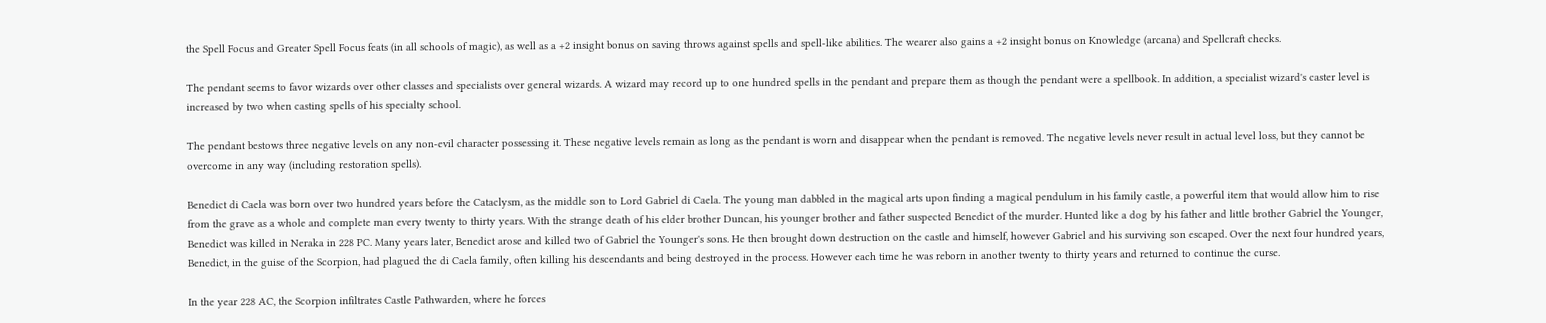the Spell Focus and Greater Spell Focus feats (in all schools of magic), as well as a +2 insight bonus on saving throws against spells and spell-like abilities. The wearer also gains a +2 insight bonus on Knowledge (arcana) and Spellcraft checks.

The pendant seems to favor wizards over other classes and specialists over general wizards. A wizard may record up to one hundred spells in the pendant and prepare them as though the pendant were a spellbook. In addition, a specialist wizard's caster level is increased by two when casting spells of his specialty school.

The pendant bestows three negative levels on any non-evil character possessing it. These negative levels remain as long as the pendant is worn and disappear when the pendant is removed. The negative levels never result in actual level loss, but they cannot be overcome in any way (including restoration spells).

Benedict di Caela was born over two hundred years before the Cataclysm, as the middle son to Lord Gabriel di Caela. The young man dabbled in the magical arts upon finding a magical pendulum in his family castle, a powerful item that would allow him to rise from the grave as a whole and complete man every twenty to thirty years. With the strange death of his elder brother Duncan, his younger brother and father suspected Benedict of the murder. Hunted like a dog by his father and little brother Gabriel the Younger, Benedict was killed in Neraka in 228 PC. Many years later, Benedict arose and killed two of Gabriel the Younger's sons. He then brought down destruction on the castle and himself, however Gabriel and his surviving son escaped. Over the next four hundred years, Benedict, in the guise of the Scorpion, had plagued the di Caela family, often killing his descendants and being destroyed in the process. However each time he was reborn in another twenty to thirty years and returned to continue the curse.

In the year 228 AC, the Scorpion infiltrates Castle Pathwarden, where he forces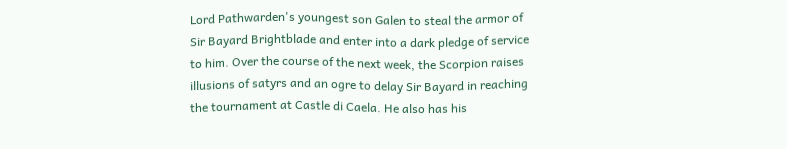Lord Pathwarden's youngest son Galen to steal the armor of Sir Bayard Brightblade and enter into a dark pledge of service to him. Over the course of the next week, the Scorpion raises illusions of satyrs and an ogre to delay Sir Bayard in reaching the tournament at Castle di Caela. He also has his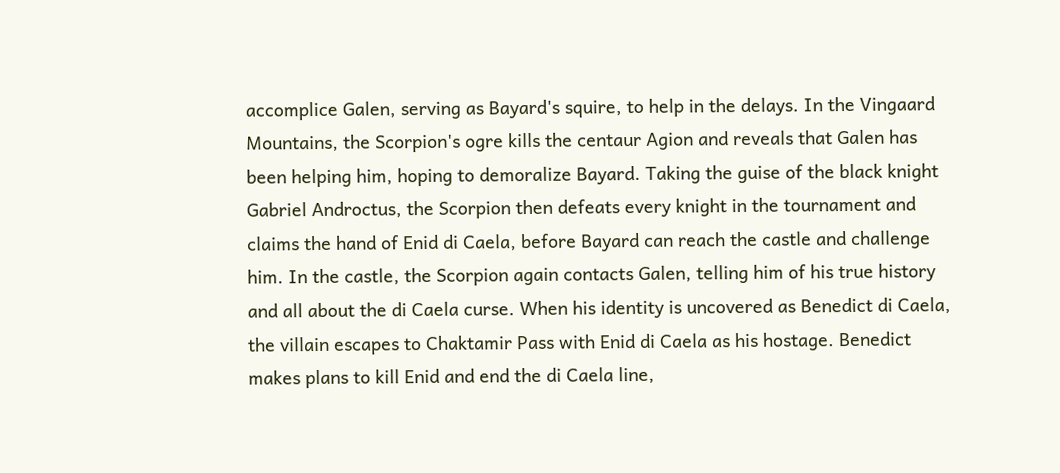accomplice Galen, serving as Bayard's squire, to help in the delays. In the Vingaard Mountains, the Scorpion's ogre kills the centaur Agion and reveals that Galen has been helping him, hoping to demoralize Bayard. Taking the guise of the black knight Gabriel Androctus, the Scorpion then defeats every knight in the tournament and claims the hand of Enid di Caela, before Bayard can reach the castle and challenge him. In the castle, the Scorpion again contacts Galen, telling him of his true history and all about the di Caela curse. When his identity is uncovered as Benedict di Caela, the villain escapes to Chaktamir Pass with Enid di Caela as his hostage. Benedict makes plans to kill Enid and end the di Caela line,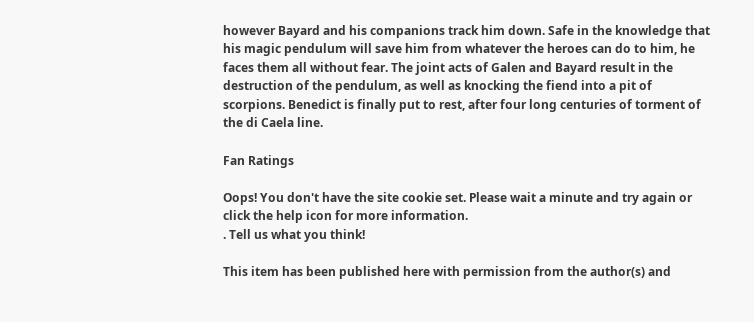however Bayard and his companions track him down. Safe in the knowledge that his magic pendulum will save him from whatever the heroes can do to him, he faces them all without fear. The joint acts of Galen and Bayard result in the destruction of the pendulum, as well as knocking the fiend into a pit of scorpions. Benedict is finally put to rest, after four long centuries of torment of the di Caela line.

Fan Ratings

Oops! You don't have the site cookie set. Please wait a minute and try again or click the help icon for more information.
. Tell us what you think!

This item has been published here with permission from the author(s) and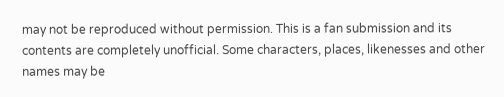may not be reproduced without permission. This is a fan submission and its contents are completely unofficial. Some characters, places, likenesses and other names may be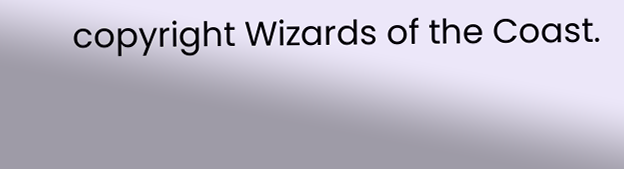copyright Wizards of the Coast.